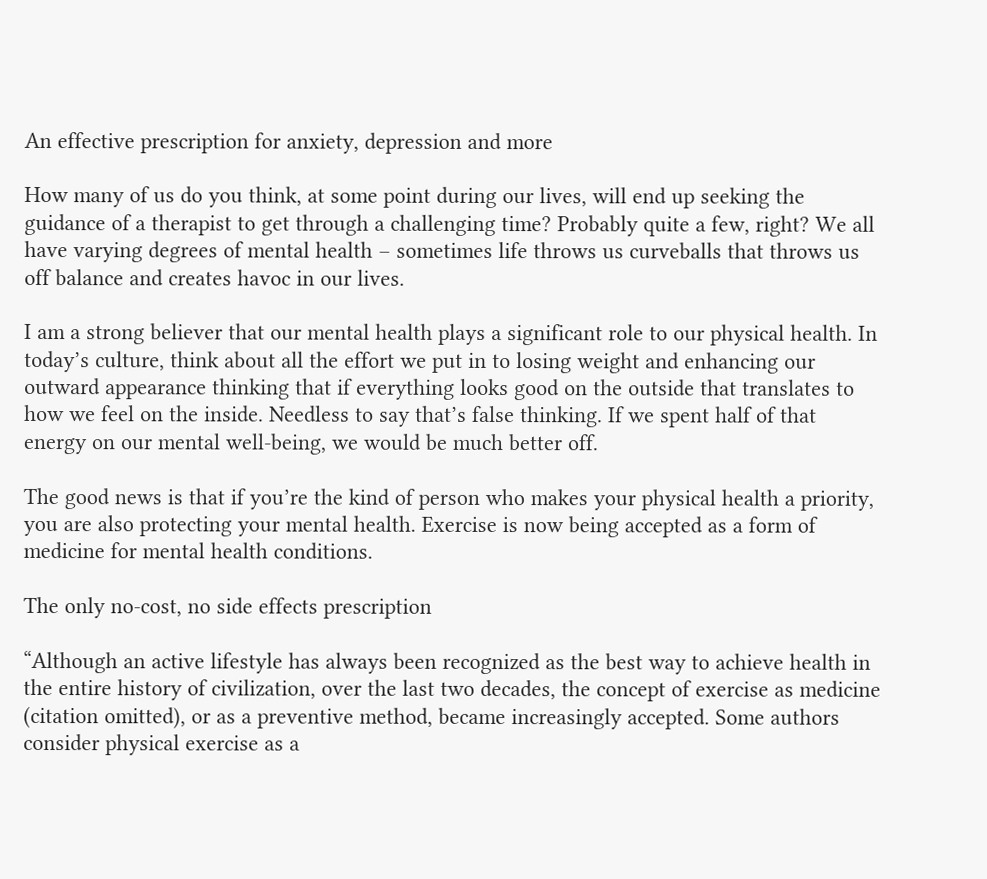An effective prescription for anxiety, depression and more

How many of us do you think, at some point during our lives, will end up seeking the guidance of a therapist to get through a challenging time? Probably quite a few, right? We all have varying degrees of mental health – sometimes life throws us curveballs that throws us off balance and creates havoc in our lives.

I am a strong believer that our mental health plays a significant role to our physical health. In today’s culture, think about all the effort we put in to losing weight and enhancing our outward appearance thinking that if everything looks good on the outside that translates to how we feel on the inside. Needless to say that’s false thinking. If we spent half of that energy on our mental well-being, we would be much better off.

The good news is that if you’re the kind of person who makes your physical health a priority, you are also protecting your mental health. Exercise is now being accepted as a form of medicine for mental health conditions.

The only no-cost, no side effects prescription

“Although an active lifestyle has always been recognized as the best way to achieve health in the entire history of civilization, over the last two decades, the concept of exercise as medicine (citation omitted), or as a preventive method, became increasingly accepted. Some authors consider physical exercise as a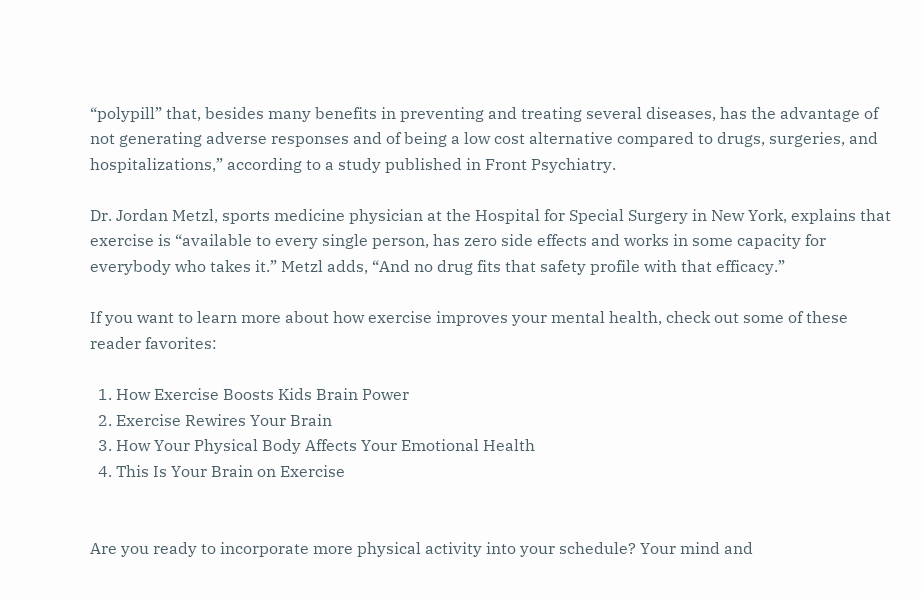“polypill” that, besides many benefits in preventing and treating several diseases, has the advantage of not generating adverse responses and of being a low cost alternative compared to drugs, surgeries, and hospitalizations,” according to a study published in Front Psychiatry.

Dr. Jordan Metzl, sports medicine physician at the Hospital for Special Surgery in New York, explains that exercise is “available to every single person, has zero side effects and works in some capacity for everybody who takes it.” Metzl adds, “And no drug fits that safety profile with that efficacy.”

If you want to learn more about how exercise improves your mental health, check out some of these reader favorites:

  1. How Exercise Boosts Kids Brain Power
  2. Exercise Rewires Your Brain
  3. How Your Physical Body Affects Your Emotional Health
  4. This Is Your Brain on Exercise


Are you ready to incorporate more physical activity into your schedule? Your mind and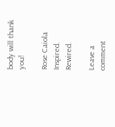body will thank you!

Rose Caiola
Inspired. Rewired.

Leave a comment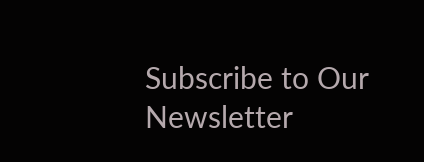Subscribe to Our Newsletter